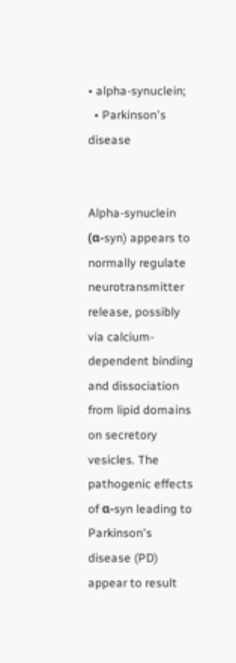• alpha-synuclein;
  • Parkinson's disease


Alpha-synuclein (α-syn) appears to normally regulate neurotransmitter release, possibly via calcium-dependent binding and dissociation from lipid domains on secretory vesicles. The pathogenic effects of α-syn leading to Parkinson's disease (PD) appear to result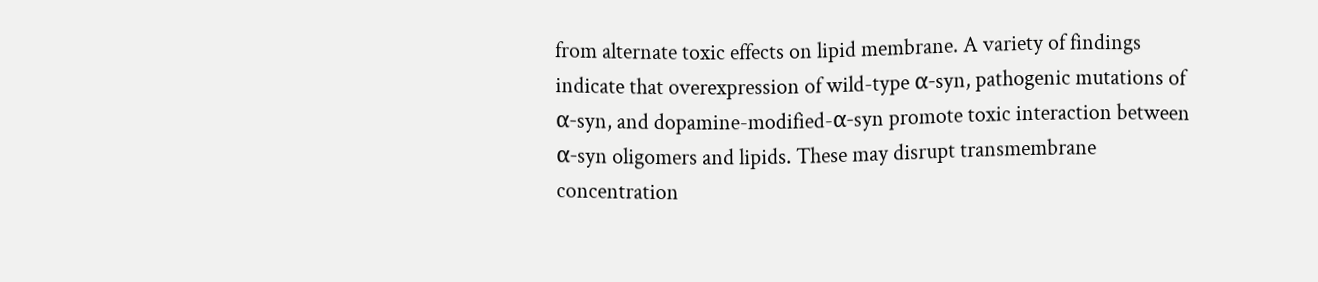from alternate toxic effects on lipid membrane. A variety of findings indicate that overexpression of wild-type α-syn, pathogenic mutations of α-syn, and dopamine-modified-α-syn promote toxic interaction between α-syn oligomers and lipids. These may disrupt transmembrane concentration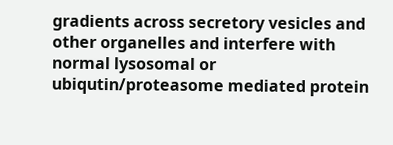gradients across secretory vesicles and other organelles and interfere with normal lysosomal or ubiqutin/proteasome mediated protein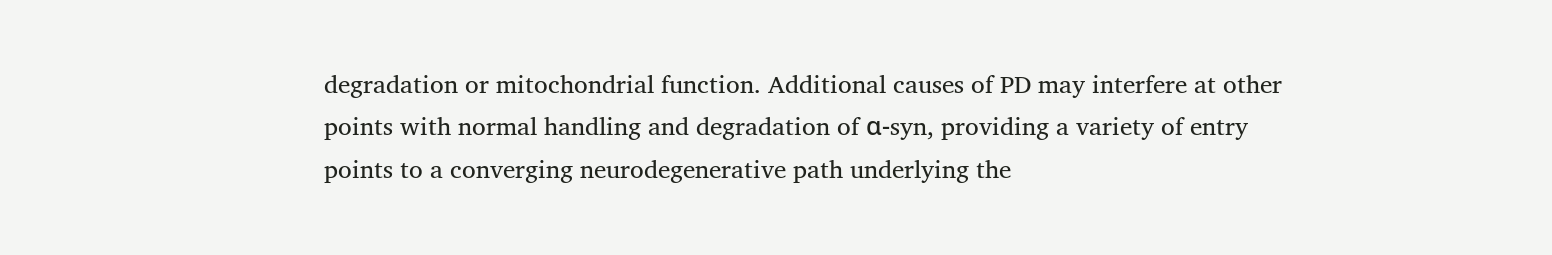degradation or mitochondrial function. Additional causes of PD may interfere at other points with normal handling and degradation of α-syn, providing a variety of entry points to a converging neurodegenerative path underlying the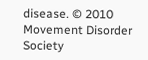disease. © 2010 Movement Disorder Society